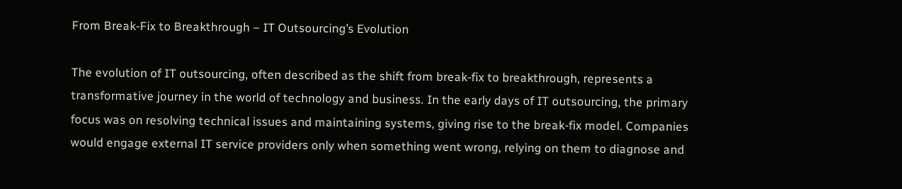From Break-Fix to Breakthrough – IT Outsourcing’s Evolution

The evolution of IT outsourcing, often described as the shift from break-fix to breakthrough, represents a transformative journey in the world of technology and business. In the early days of IT outsourcing, the primary focus was on resolving technical issues and maintaining systems, giving rise to the break-fix model. Companies would engage external IT service providers only when something went wrong, relying on them to diagnose and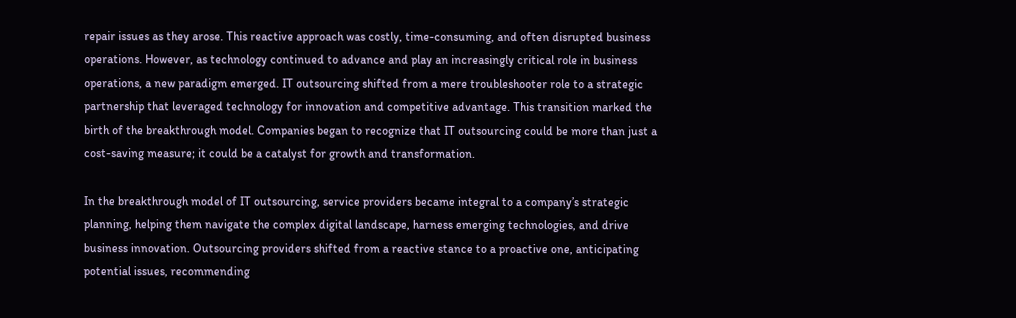repair issues as they arose. This reactive approach was costly, time-consuming, and often disrupted business operations. However, as technology continued to advance and play an increasingly critical role in business operations, a new paradigm emerged. IT outsourcing shifted from a mere troubleshooter role to a strategic partnership that leveraged technology for innovation and competitive advantage. This transition marked the birth of the breakthrough model. Companies began to recognize that IT outsourcing could be more than just a cost-saving measure; it could be a catalyst for growth and transformation.

In the breakthrough model of IT outsourcing, service providers became integral to a company’s strategic planning, helping them navigate the complex digital landscape, harness emerging technologies, and drive business innovation. Outsourcing providers shifted from a reactive stance to a proactive one, anticipating potential issues, recommending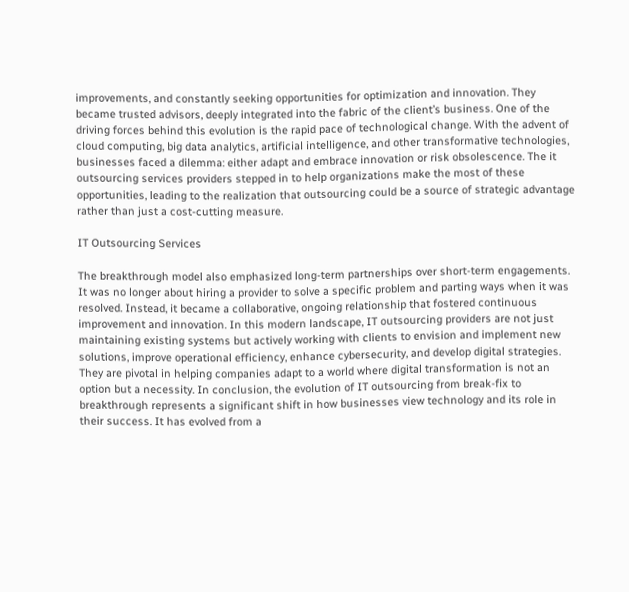improvements, and constantly seeking opportunities for optimization and innovation. They became trusted advisors, deeply integrated into the fabric of the client’s business. One of the driving forces behind this evolution is the rapid pace of technological change. With the advent of cloud computing, big data analytics, artificial intelligence, and other transformative technologies, businesses faced a dilemma: either adapt and embrace innovation or risk obsolescence. The it outsourcing services providers stepped in to help organizations make the most of these opportunities, leading to the realization that outsourcing could be a source of strategic advantage rather than just a cost-cutting measure.

IT Outsourcing Services

The breakthrough model also emphasized long-term partnerships over short-term engagements. It was no longer about hiring a provider to solve a specific problem and parting ways when it was resolved. Instead, it became a collaborative, ongoing relationship that fostered continuous improvement and innovation. In this modern landscape, IT outsourcing providers are not just maintaining existing systems but actively working with clients to envision and implement new solutions, improve operational efficiency, enhance cybersecurity, and develop digital strategies. They are pivotal in helping companies adapt to a world where digital transformation is not an option but a necessity. In conclusion, the evolution of IT outsourcing from break-fix to breakthrough represents a significant shift in how businesses view technology and its role in their success. It has evolved from a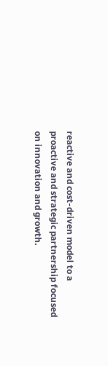reactive and cost-driven model to a proactive and strategic partnership focused on innovation and growth.